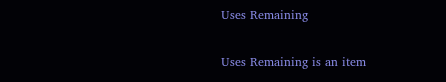Uses Remaining

Uses Remaining is an item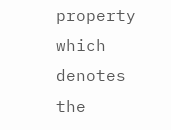property which denotes the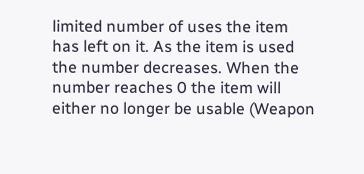limited number of uses the item has left on it. As the item is used the number decreases. When the number reaches 0 the item will either no longer be usable (Weapon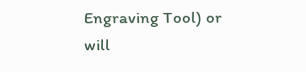Engraving Tool) or will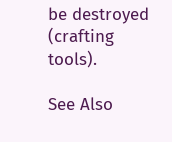be destroyed (crafting tools).

See Also